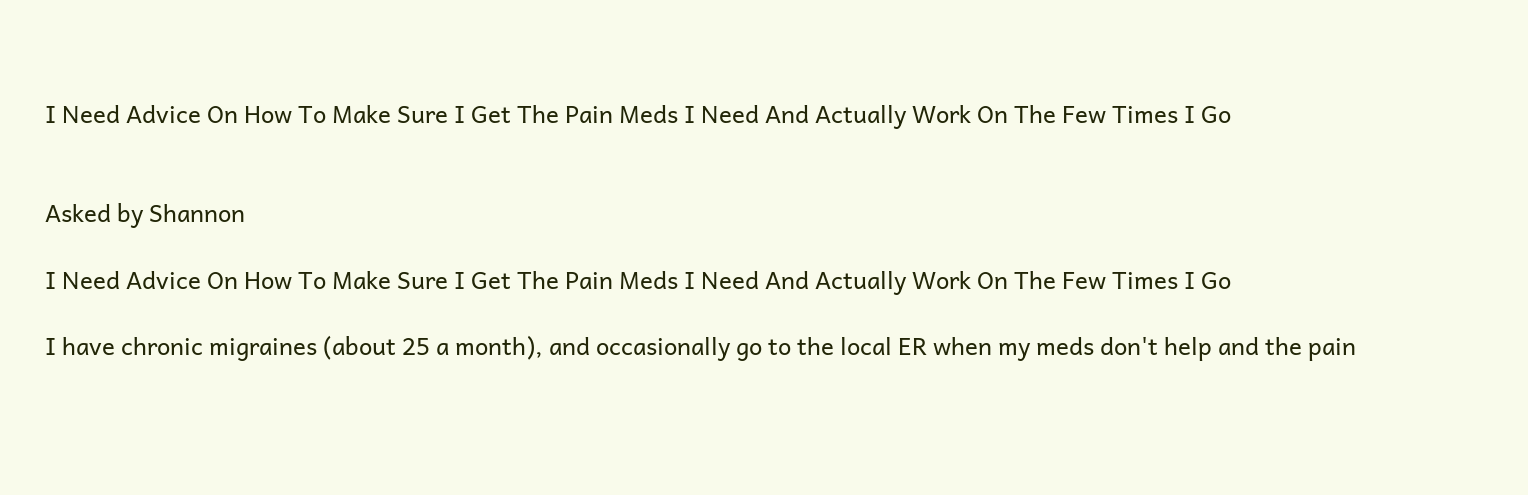I Need Advice On How To Make Sure I Get The Pain Meds I Need And Actually Work On The Few Times I Go


Asked by Shannon

I Need Advice On How To Make Sure I Get The Pain Meds I Need And Actually Work On The Few Times I Go

I have chronic migraines (about 25 a month), and occasionally go to the local ER when my meds don't help and the pain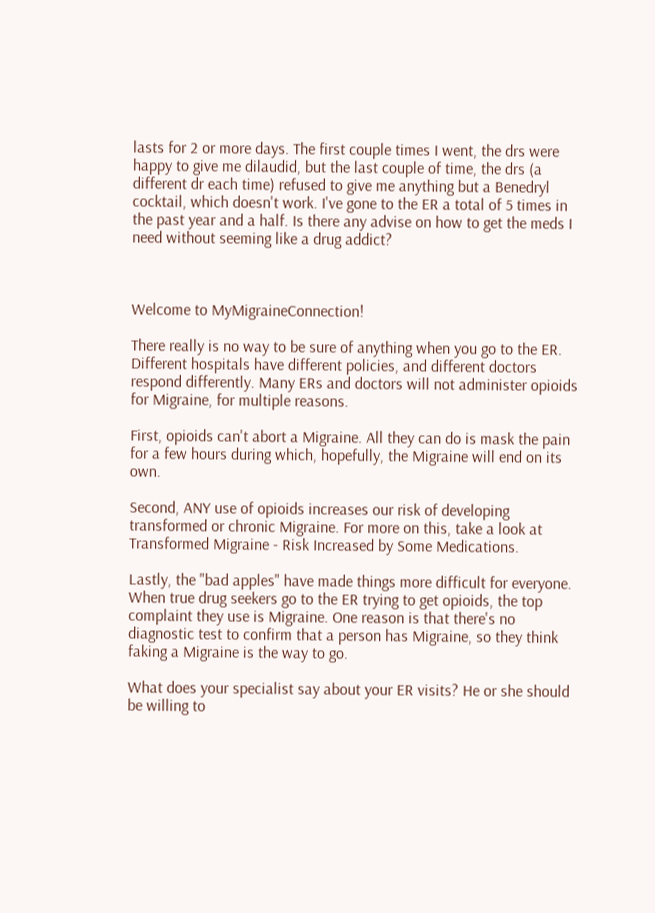lasts for 2 or more days. The first couple times I went, the drs were happy to give me dilaudid, but the last couple of time, the drs (a different dr each time) refused to give me anything but a Benedryl cocktail, which doesn't work. I've gone to the ER a total of 5 times in the past year and a half. Is there any advise on how to get the meds I need without seeming like a drug addict?



Welcome to MyMigraineConnection!

There really is no way to be sure of anything when you go to the ER. Different hospitals have different policies, and different doctors respond differently. Many ERs and doctors will not administer opioids for Migraine, for multiple reasons.

First, opioids can't abort a Migraine. All they can do is mask the pain for a few hours during which, hopefully, the Migraine will end on its own.

Second, ANY use of opioids increases our risk of developing transformed or chronic Migraine. For more on this, take a look at Transformed Migraine - Risk Increased by Some Medications.

Lastly, the "bad apples" have made things more difficult for everyone. When true drug seekers go to the ER trying to get opioids, the top complaint they use is Migraine. One reason is that there's no diagnostic test to confirm that a person has Migraine, so they think faking a Migraine is the way to go.

What does your specialist say about your ER visits? He or she should be willing to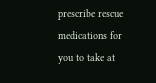prescribe rescue medications for you to take at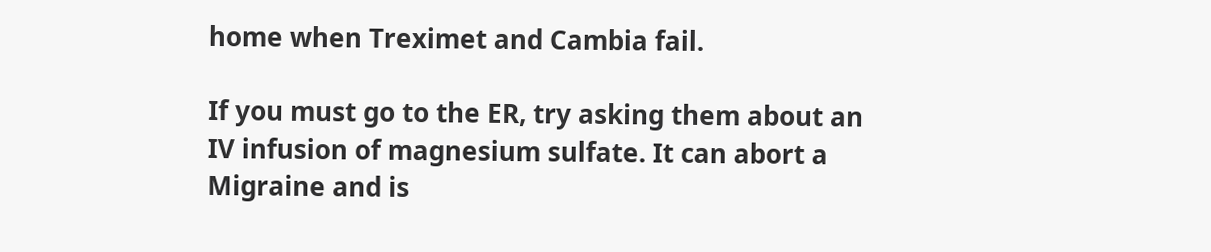home when Treximet and Cambia fail.

If you must go to the ER, try asking them about an IV infusion of magnesium sulfate. It can abort a Migraine and is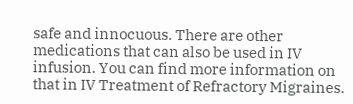safe and innocuous. There are other medications that can also be used in IV infusion. You can find more information on that in IV Treatment of Refractory Migraines.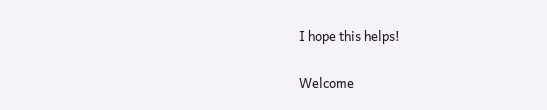I hope this helps!

Welcome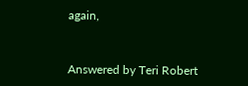again,


Answered by Teri Robert